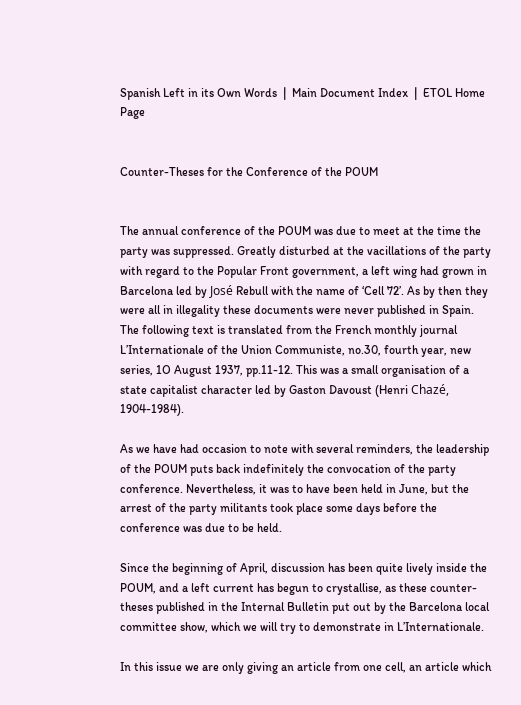Spanish Left in its Own Words  |  Main Document Index  |  ETOL Home Page


Counter-Theses for the Conference of the POUM


The annual conference of the POUM was due to meet at the time the party was suppressed. Greatly disturbed at the vacillations of the party with regard to the Popular Front government, a left wing had grown in Barcelona led by José Rebull with the name of ‘Cell 72’. As by then they were all in illegality these documents were never published in Spain. The following text is translated from the French monthly journal L’Internationale of the Union Communiste, no.30, fourth year, new series, 1O August 1937, pp.11-12. This was a small organisation of a state capitalist character led by Gaston Davoust (Henri Chazé, 1904-1984).

As we have had occasion to note with several reminders, the leadership of the POUM puts back indefinitely the convocation of the party conference. Nevertheless, it was to have been held in June, but the arrest of the party militants took place some days before the conference was due to be held.

Since the beginning of April, discussion has been quite lively inside the POUM, and a left current has begun to crystallise, as these counter-theses published in the Internal Bulletin put out by the Barcelona local committee show, which we will try to demonstrate in L’Internationale.

In this issue we are only giving an article from one cell, an article which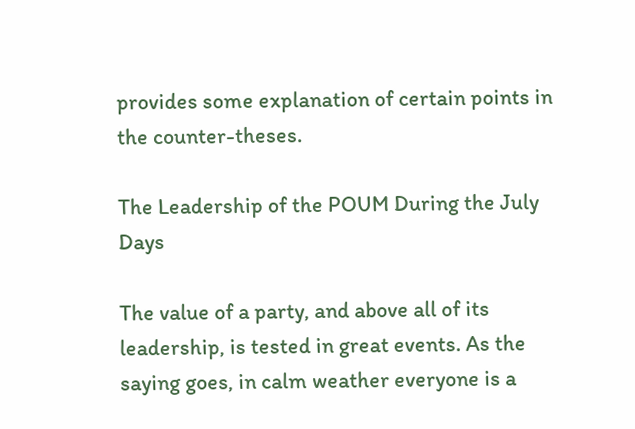provides some explanation of certain points in the counter-theses.

The Leadership of the POUM During the July Days

The value of a party, and above all of its leadership, is tested in great events. As the saying goes, in calm weather everyone is a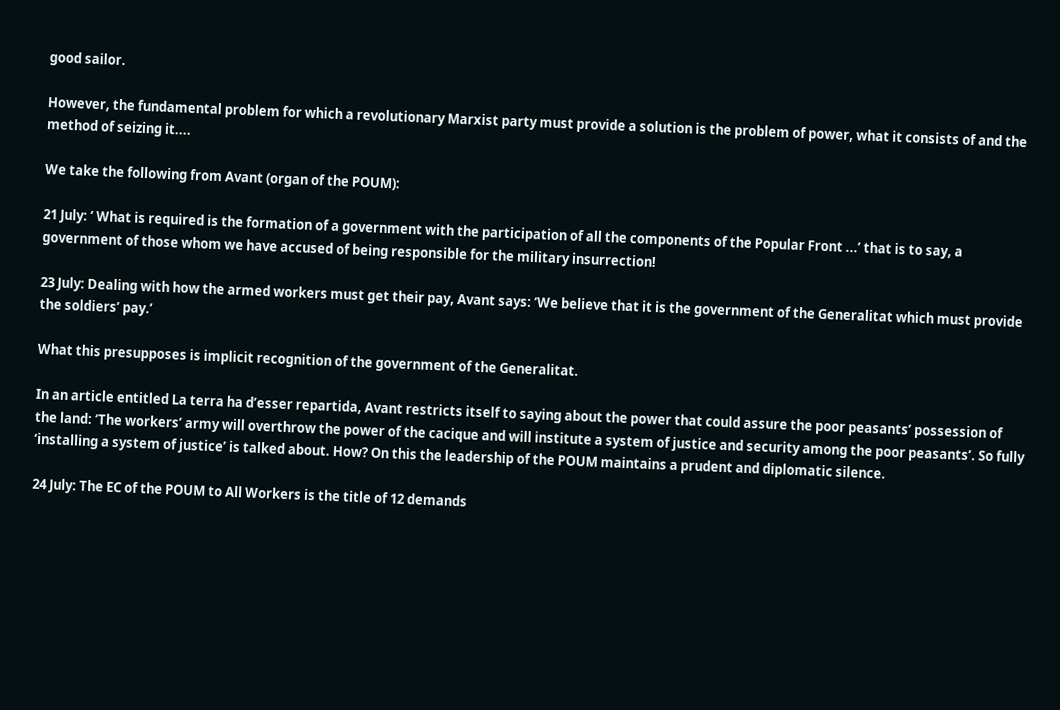good sailor.

However, the fundamental problem for which a revolutionary Marxist party must provide a solution is the problem of power, what it consists of and the method of seizing it....

We take the following from Avant (organ of the POUM):

21 July: ‘ What is required is the formation of a government with the participation of all the components of the Popular Front ...’ that is to say, a government of those whom we have accused of being responsible for the military insurrection!

23 July: Dealing with how the armed workers must get their pay, Avant says: ‘We believe that it is the government of the Generalitat which must provide the soldiers’ pay.’

What this presupposes is implicit recognition of the government of the Generalitat.

In an article entitled La terra ha d’esser repartida, Avant restricts itself to saying about the power that could assure the poor peasants’ possession of the land: ‘The workers’ army will overthrow the power of the cacique and will institute a system of justice and security among the poor peasants’. So fully ‘installing a system of justice’ is talked about. How? On this the leadership of the POUM maintains a prudent and diplomatic silence.

24 July: The EC of the POUM to All Workers is the title of 12 demands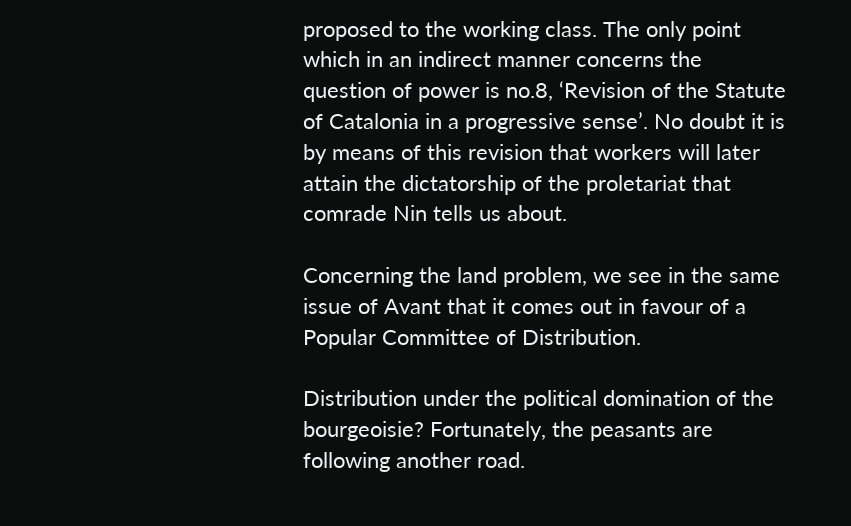proposed to the working class. The only point which in an indirect manner concerns the question of power is no.8, ‘Revision of the Statute of Catalonia in a progressive sense’. No doubt it is by means of this revision that workers will later attain the dictatorship of the proletariat that comrade Nin tells us about.

Concerning the land problem, we see in the same issue of Avant that it comes out in favour of a Popular Committee of Distribution.

Distribution under the political domination of the bourgeoisie? Fortunately, the peasants are following another road.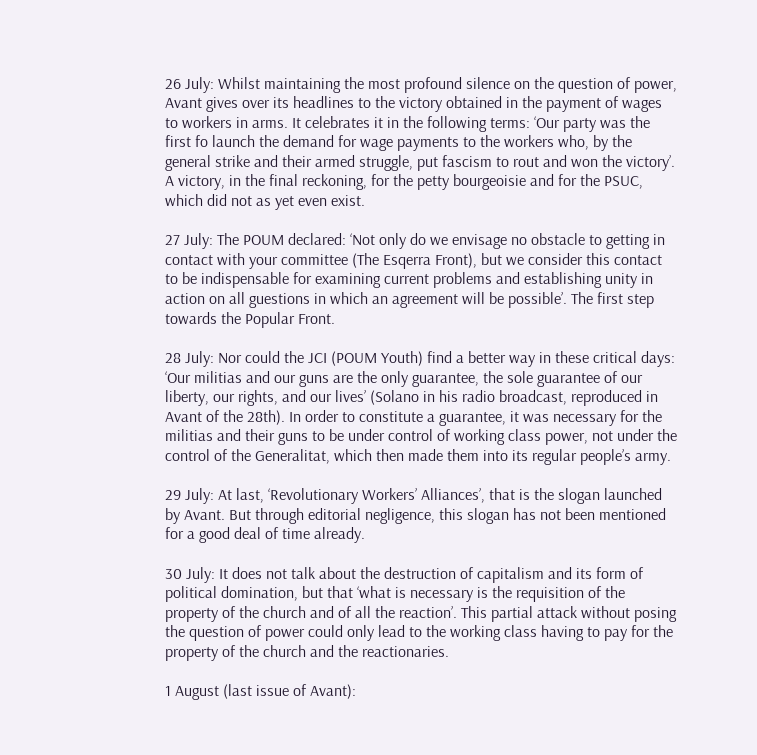26 July: Whilst maintaining the most profound silence on the question of power, Avant gives over its headlines to the victory obtained in the payment of wages to workers in arms. It celebrates it in the following terms: ‘Our party was the first fo launch the demand for wage payments to the workers who, by the general strike and their armed struggle, put fascism to rout and won the victory’. A victory, in the final reckoning, for the petty bourgeoisie and for the PSUC, which did not as yet even exist.

27 July: The POUM declared: ‘Not only do we envisage no obstacle to getting in contact with your committee (The Esqerra Front), but we consider this contact to be indispensable for examining current problems and establishing unity in action on all guestions in which an agreement will be possible’. The first step towards the Popular Front.

28 July: Nor could the JCI (POUM Youth) find a better way in these critical days: ‘Our militias and our guns are the only guarantee, the sole guarantee of our liberty, our rights, and our lives’ (Solano in his radio broadcast, reproduced in Avant of the 28th). In order to constitute a guarantee, it was necessary for the militias and their guns to be under control of working class power, not under the control of the Generalitat, which then made them into its regular people’s army.

29 July: At last, ‘Revolutionary Workers’ Alliances’, that is the slogan launched by Avant. But through editorial negligence, this slogan has not been mentioned for a good deal of time already.

30 July: It does not talk about the destruction of capitalism and its form of political domination, but that ‘what is necessary is the requisition of the property of the church and of all the reaction’. This partial attack without posing the question of power could only lead to the working class having to pay for the property of the church and the reactionaries.

1 August (last issue of Avant):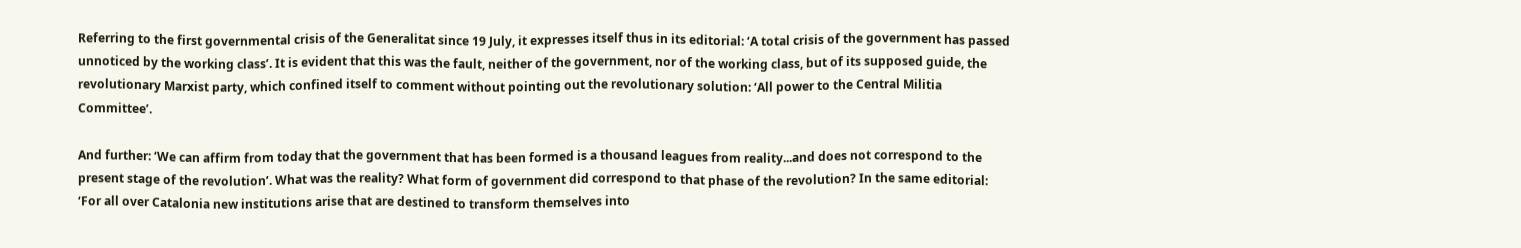Referring to the first governmental crisis of the Generalitat since 19 July, it expresses itself thus in its editorial: ‘A total crisis of the government has passed unnoticed by the working class’. It is evident that this was the fault, neither of the government, nor of the working class, but of its supposed guide, the revolutionary Marxist party, which confined itself to comment without pointing out the revolutionary solution: ‘All power to the Central Militia Committee’.

And further: ‘We can affirm from today that the government that has been formed is a thousand leagues from reality...and does not correspond to the present stage of the revolution’. What was the reality? What form of government did correspond to that phase of the revolution? In the same editorial: ‘For all over Catalonia new institutions arise that are destined to transform themselves into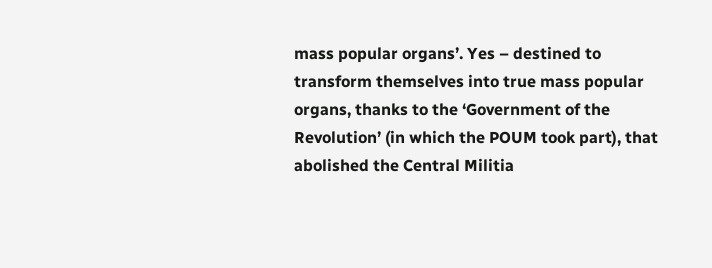mass popular organs’. Yes – destined to transform themselves into true mass popular organs, thanks to the ‘Government of the Revolution’ (in which the POUM took part), that abolished the Central Militia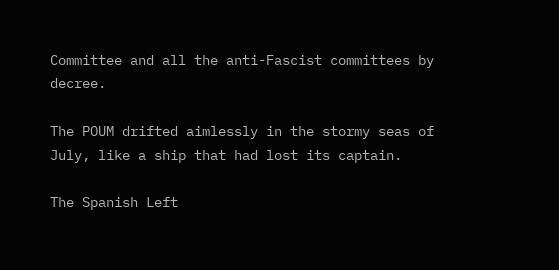Committee and all the anti-Fascist committees by decree.

The POUM drifted aimlessly in the stormy seas of July, like a ship that had lost its captain.

The Spanish Left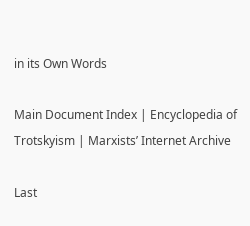in its Own Words

Main Document Index | Encyclopedia of Trotskyism | Marxists’ Internet Archive

Last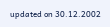updated on 30.12.2002